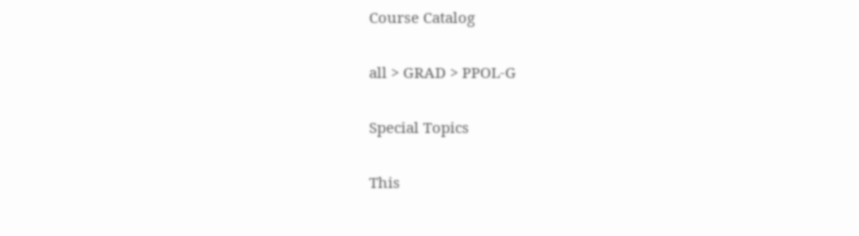Course Catalog

all > GRAD > PPOL-G

Special Topics

This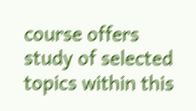course offers study of selected topics within this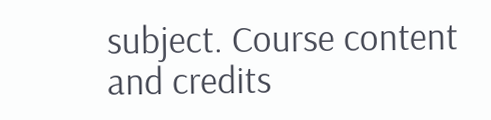subject. Course content and credits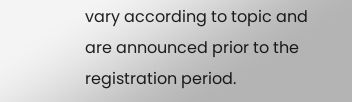vary according to topic and are announced prior to the registration period.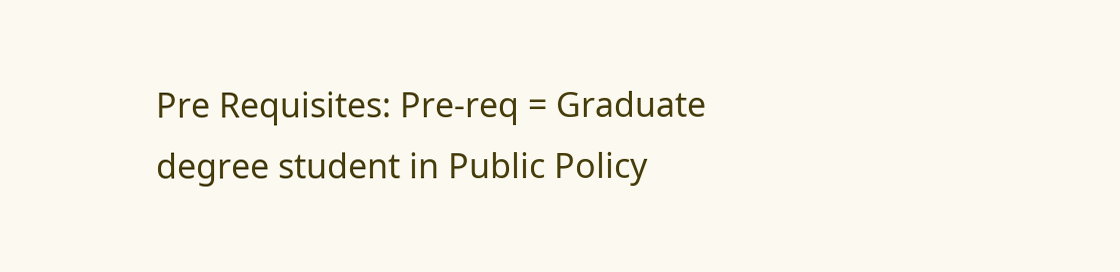Pre Requisites: Pre-req = Graduate degree student in Public Policy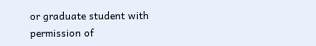or graduate student with permission of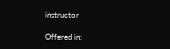instructor

Offered in: